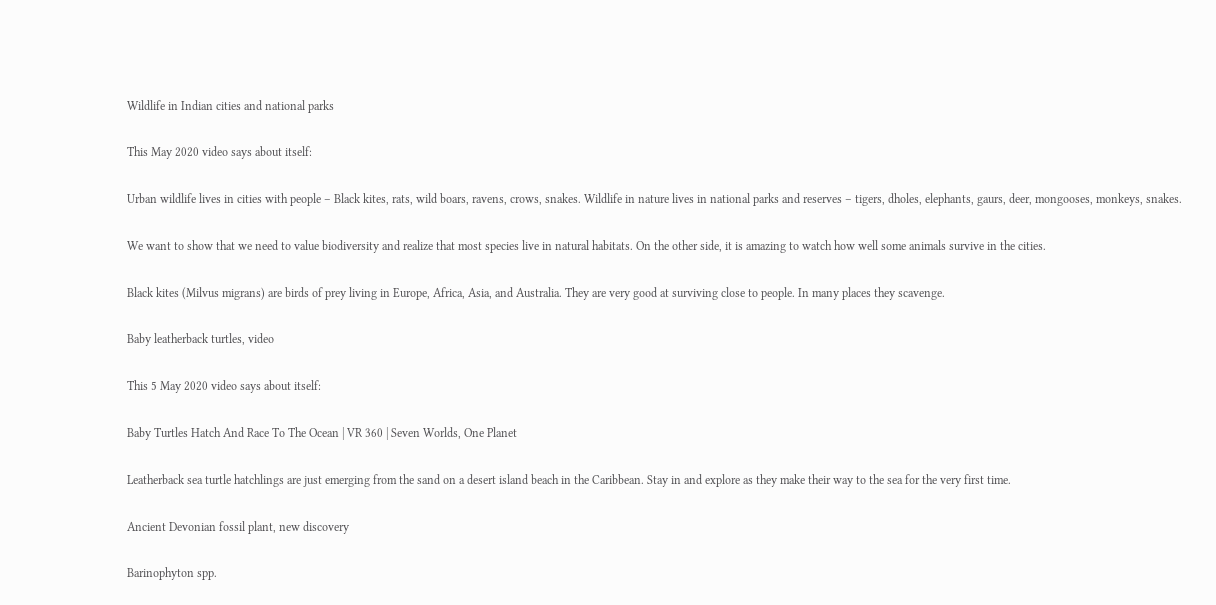Wildlife in Indian cities and national parks

This May 2020 video says about itself:

Urban wildlife lives in cities with people – Black kites, rats, wild boars, ravens, crows, snakes. Wildlife in nature lives in national parks and reserves – tigers, dholes, elephants, gaurs, deer, mongooses, monkeys, snakes.

We want to show that we need to value biodiversity and realize that most species live in natural habitats. On the other side, it is amazing to watch how well some animals survive in the cities.

Black kites (Milvus migrans) are birds of prey living in Europe, Africa, Asia, and Australia. They are very good at surviving close to people. In many places they scavenge.

Baby leatherback turtles, video

This 5 May 2020 video says about itself:

Baby Turtles Hatch And Race To The Ocean | VR 360 | Seven Worlds, One Planet

Leatherback sea turtle hatchlings are just emerging from the sand on a desert island beach in the Caribbean. Stay in and explore as they make their way to the sea for the very first time.

Ancient Devonian fossil plant, new discovery

Barinophyton spp.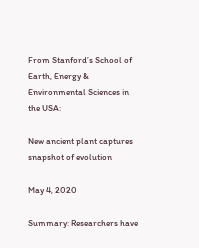From Stanford’s School of Earth, Energy & Environmental Sciences in the USA:

New ancient plant captures snapshot of evolution

May 4, 2020

Summary: Researchers have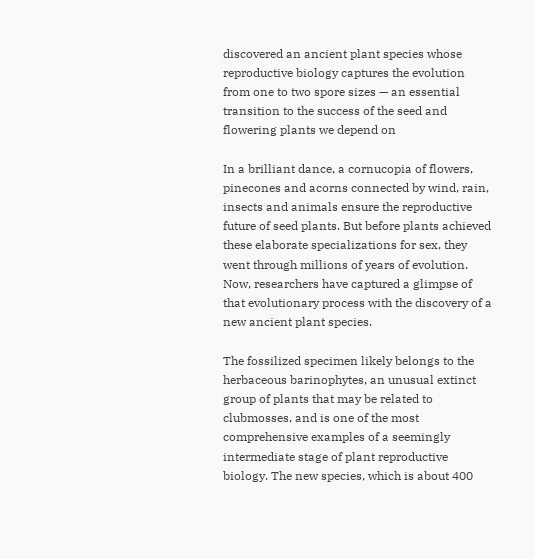discovered an ancient plant species whose reproductive biology captures the evolution from one to two spore sizes — an essential transition to the success of the seed and flowering plants we depend on

In a brilliant dance, a cornucopia of flowers, pinecones and acorns connected by wind, rain, insects and animals ensure the reproductive future of seed plants. But before plants achieved these elaborate specializations for sex, they went through millions of years of evolution. Now, researchers have captured a glimpse of that evolutionary process with the discovery of a new ancient plant species.

The fossilized specimen likely belongs to the herbaceous barinophytes, an unusual extinct group of plants that may be related to clubmosses, and is one of the most comprehensive examples of a seemingly intermediate stage of plant reproductive biology. The new species, which is about 400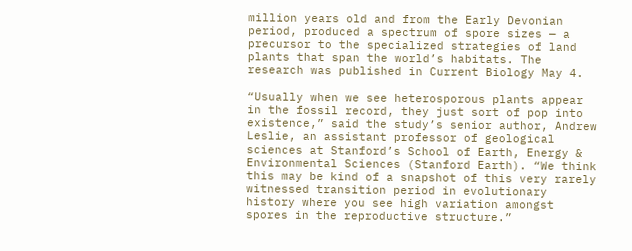million years old and from the Early Devonian period, produced a spectrum of spore sizes — a precursor to the specialized strategies of land plants that span the world’s habitats. The research was published in Current Biology May 4.

“Usually when we see heterosporous plants appear in the fossil record, they just sort of pop into existence,” said the study’s senior author, Andrew Leslie, an assistant professor of geological sciences at Stanford’s School of Earth, Energy & Environmental Sciences (Stanford Earth). “We think this may be kind of a snapshot of this very rarely witnessed transition period in evolutionary history where you see high variation amongst spores in the reproductive structure.”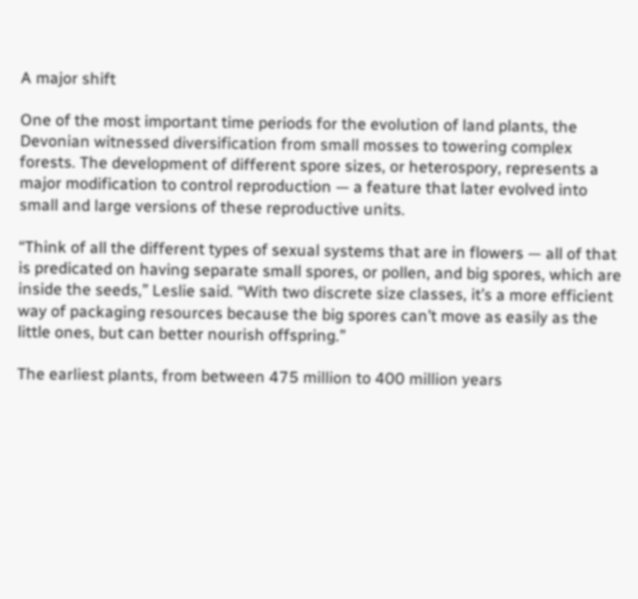A major shift

One of the most important time periods for the evolution of land plants, the Devonian witnessed diversification from small mosses to towering complex forests. The development of different spore sizes, or heterospory, represents a major modification to control reproduction — a feature that later evolved into small and large versions of these reproductive units.

“Think of all the different types of sexual systems that are in flowers — all of that is predicated on having separate small spores, or pollen, and big spores, which are inside the seeds,” Leslie said. “With two discrete size classes, it’s a more efficient way of packaging resources because the big spores can’t move as easily as the little ones, but can better nourish offspring.”

The earliest plants, from between 475 million to 400 million years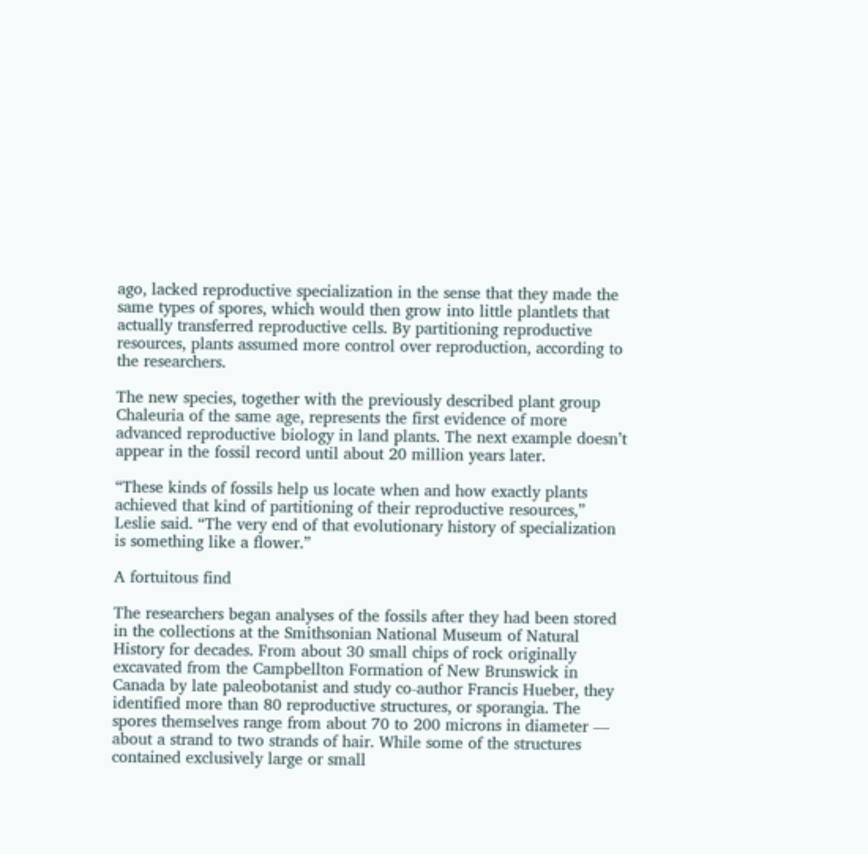ago, lacked reproductive specialization in the sense that they made the same types of spores, which would then grow into little plantlets that actually transferred reproductive cells. By partitioning reproductive resources, plants assumed more control over reproduction, according to the researchers.

The new species, together with the previously described plant group Chaleuria of the same age, represents the first evidence of more advanced reproductive biology in land plants. The next example doesn’t appear in the fossil record until about 20 million years later.

“These kinds of fossils help us locate when and how exactly plants achieved that kind of partitioning of their reproductive resources,” Leslie said. “The very end of that evolutionary history of specialization is something like a flower.”

A fortuitous find

The researchers began analyses of the fossils after they had been stored in the collections at the Smithsonian National Museum of Natural History for decades. From about 30 small chips of rock originally excavated from the Campbellton Formation of New Brunswick in Canada by late paleobotanist and study co-author Francis Hueber, they identified more than 80 reproductive structures, or sporangia. The spores themselves range from about 70 to 200 microns in diameter — about a strand to two strands of hair. While some of the structures contained exclusively large or small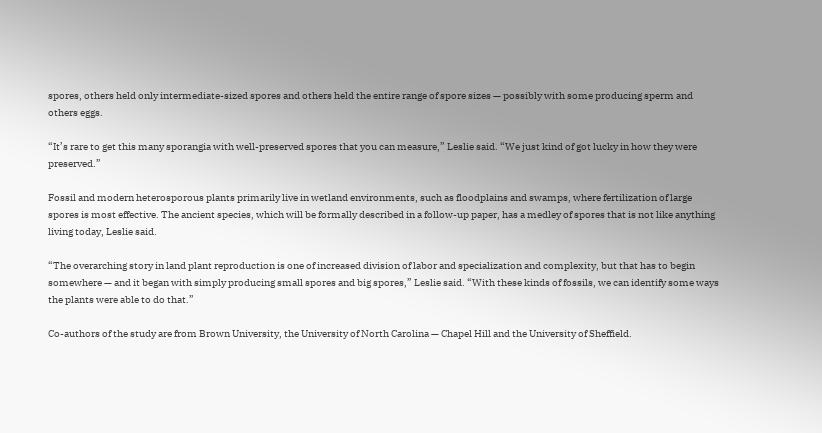spores, others held only intermediate-sized spores and others held the entire range of spore sizes — possibly with some producing sperm and others eggs.

“It’s rare to get this many sporangia with well-preserved spores that you can measure,” Leslie said. “We just kind of got lucky in how they were preserved.”

Fossil and modern heterosporous plants primarily live in wetland environments, such as floodplains and swamps, where fertilization of large spores is most effective. The ancient species, which will be formally described in a follow-up paper, has a medley of spores that is not like anything living today, Leslie said.

“The overarching story in land plant reproduction is one of increased division of labor and specialization and complexity, but that has to begin somewhere — and it began with simply producing small spores and big spores,” Leslie said. “With these kinds of fossils, we can identify some ways the plants were able to do that.”

Co-authors of the study are from Brown University, the University of North Carolina — Chapel Hill and the University of Sheffield.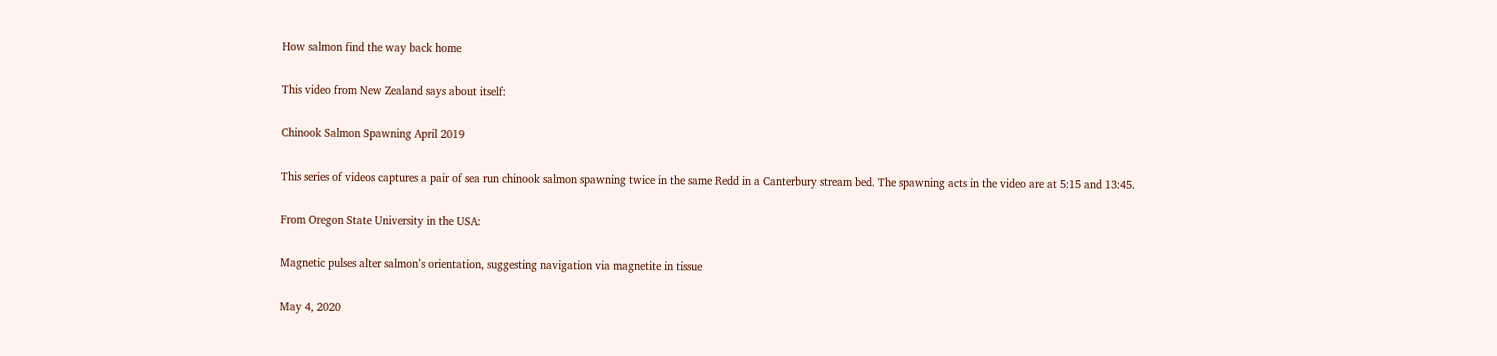How salmon find the way back home

This video from New Zealand says about itself:

Chinook Salmon Spawning April 2019

This series of videos captures a pair of sea run chinook salmon spawning twice in the same Redd in a Canterbury stream bed. The spawning acts in the video are at 5:15 and 13:45.

From Oregon State University in the USA:

Magnetic pulses alter salmon’s orientation, suggesting navigation via magnetite in tissue

May 4, 2020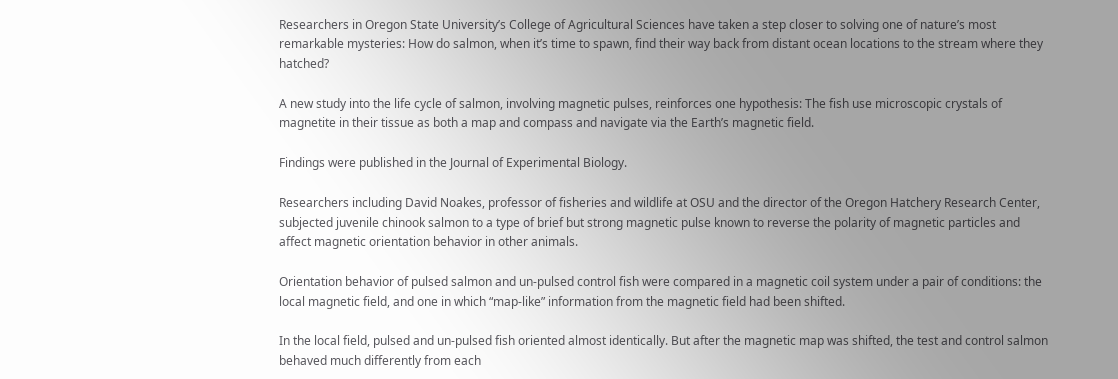Researchers in Oregon State University’s College of Agricultural Sciences have taken a step closer to solving one of nature’s most remarkable mysteries: How do salmon, when it’s time to spawn, find their way back from distant ocean locations to the stream where they hatched?

A new study into the life cycle of salmon, involving magnetic pulses, reinforces one hypothesis: The fish use microscopic crystals of magnetite in their tissue as both a map and compass and navigate via the Earth’s magnetic field.

Findings were published in the Journal of Experimental Biology.

Researchers including David Noakes, professor of fisheries and wildlife at OSU and the director of the Oregon Hatchery Research Center, subjected juvenile chinook salmon to a type of brief but strong magnetic pulse known to reverse the polarity of magnetic particles and affect magnetic orientation behavior in other animals.

Orientation behavior of pulsed salmon and un-pulsed control fish were compared in a magnetic coil system under a pair of conditions: the local magnetic field, and one in which “map-like” information from the magnetic field had been shifted.

In the local field, pulsed and un-pulsed fish oriented almost identically. But after the magnetic map was shifted, the test and control salmon behaved much differently from each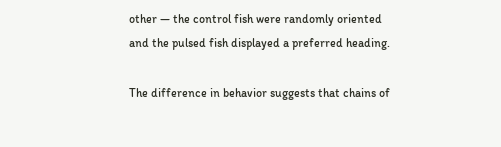other — the control fish were randomly oriented and the pulsed fish displayed a preferred heading.

The difference in behavior suggests that chains of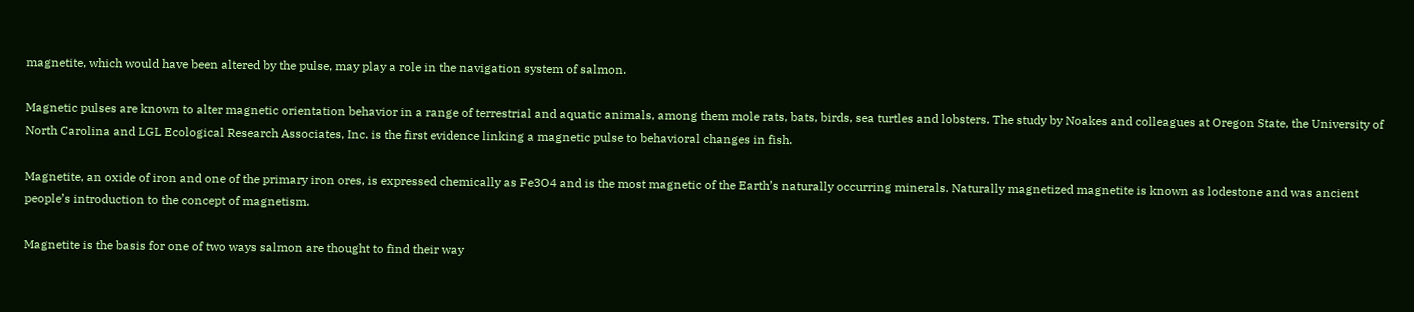magnetite, which would have been altered by the pulse, may play a role in the navigation system of salmon.

Magnetic pulses are known to alter magnetic orientation behavior in a range of terrestrial and aquatic animals, among them mole rats, bats, birds, sea turtles and lobsters. The study by Noakes and colleagues at Oregon State, the University of North Carolina and LGL Ecological Research Associates, Inc. is the first evidence linking a magnetic pulse to behavioral changes in fish.

Magnetite, an oxide of iron and one of the primary iron ores, is expressed chemically as Fe3O4 and is the most magnetic of the Earth’s naturally occurring minerals. Naturally magnetized magnetite is known as lodestone and was ancient people’s introduction to the concept of magnetism.

Magnetite is the basis for one of two ways salmon are thought to find their way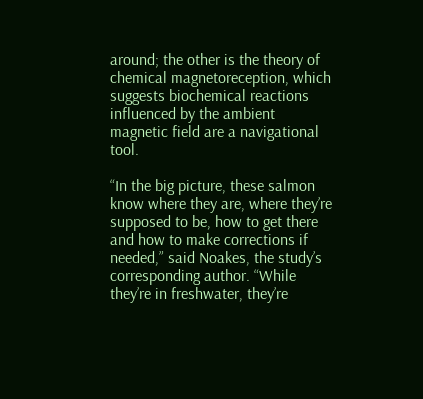around; the other is the theory of chemical magnetoreception, which suggests biochemical reactions influenced by the ambient magnetic field are a navigational tool.

“In the big picture, these salmon know where they are, where they’re supposed to be, how to get there and how to make corrections if needed,” said Noakes, the study’s corresponding author. “While they’re in freshwater, they’re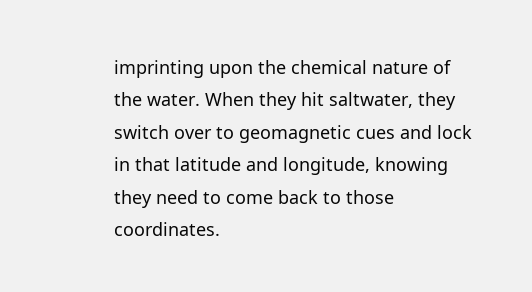imprinting upon the chemical nature of the water. When they hit saltwater, they switch over to geomagnetic cues and lock in that latitude and longitude, knowing they need to come back to those coordinates.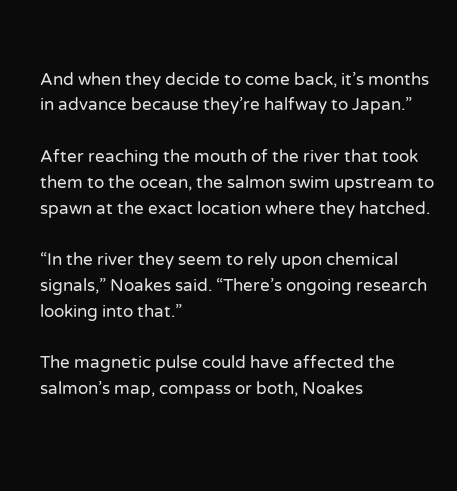And when they decide to come back, it’s months in advance because they’re halfway to Japan.”

After reaching the mouth of the river that took them to the ocean, the salmon swim upstream to spawn at the exact location where they hatched.

“In the river they seem to rely upon chemical signals,” Noakes said. “There’s ongoing research looking into that.”

The magnetic pulse could have affected the salmon’s map, compass or both, Noakes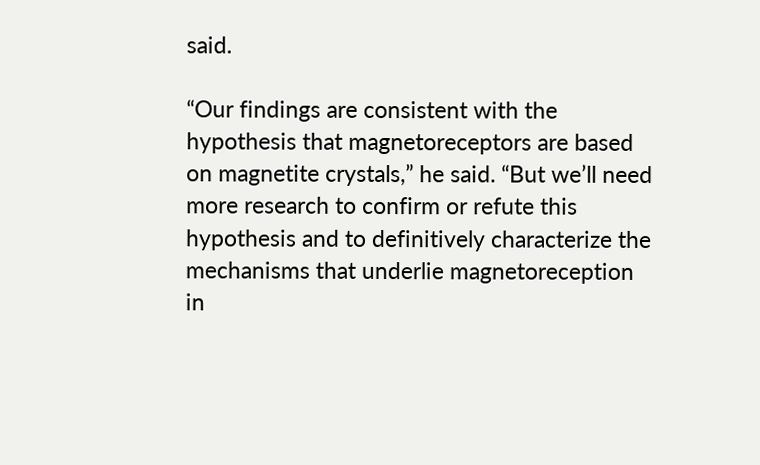said.

“Our findings are consistent with the hypothesis that magnetoreceptors are based on magnetite crystals,” he said. “But we’ll need more research to confirm or refute this hypothesis and to definitively characterize the mechanisms that underlie magnetoreception in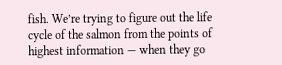fish. We’re trying to figure out the life cycle of the salmon from the points of highest information — when they go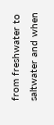from freshwater to saltwater and when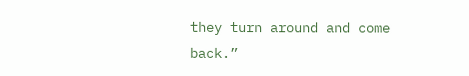they turn around and come back.”